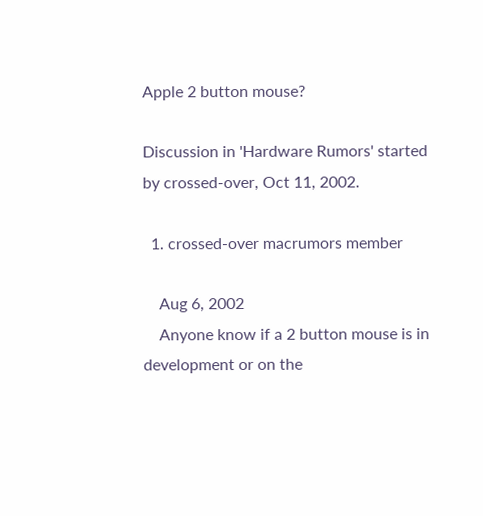Apple 2 button mouse?

Discussion in 'Hardware Rumors' started by crossed-over, Oct 11, 2002.

  1. crossed-over macrumors member

    Aug 6, 2002
    Anyone know if a 2 button mouse is in development or on the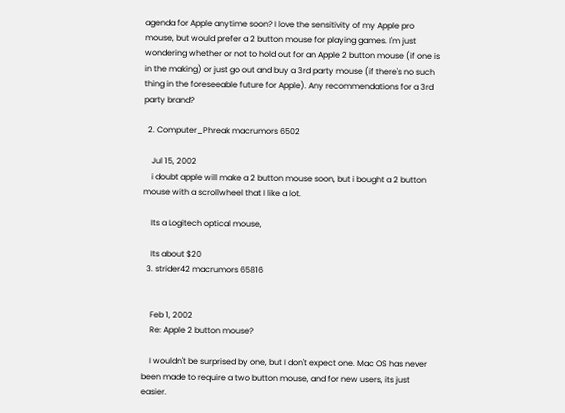agenda for Apple anytime soon? I love the sensitivity of my Apple pro mouse, but would prefer a 2 button mouse for playing games. I'm just wondering whether or not to hold out for an Apple 2 button mouse (if one is in the making) or just go out and buy a 3rd party mouse (if there's no such thing in the foreseeable future for Apple). Any recommendations for a 3rd party brand?

  2. Computer_Phreak macrumors 6502

    Jul 15, 2002
    i doubt apple will make a 2 button mouse soon, but i bought a 2 button mouse with a scrollwheel that I like a lot.

    Its a Logitech optical mouse,

    Its about $20
  3. strider42 macrumors 65816


    Feb 1, 2002
    Re: Apple 2 button mouse?

    I wouldn't be surprised by one, but I don't expect one. Mac OS has never been made to require a two button mouse, and for new users, its just easier.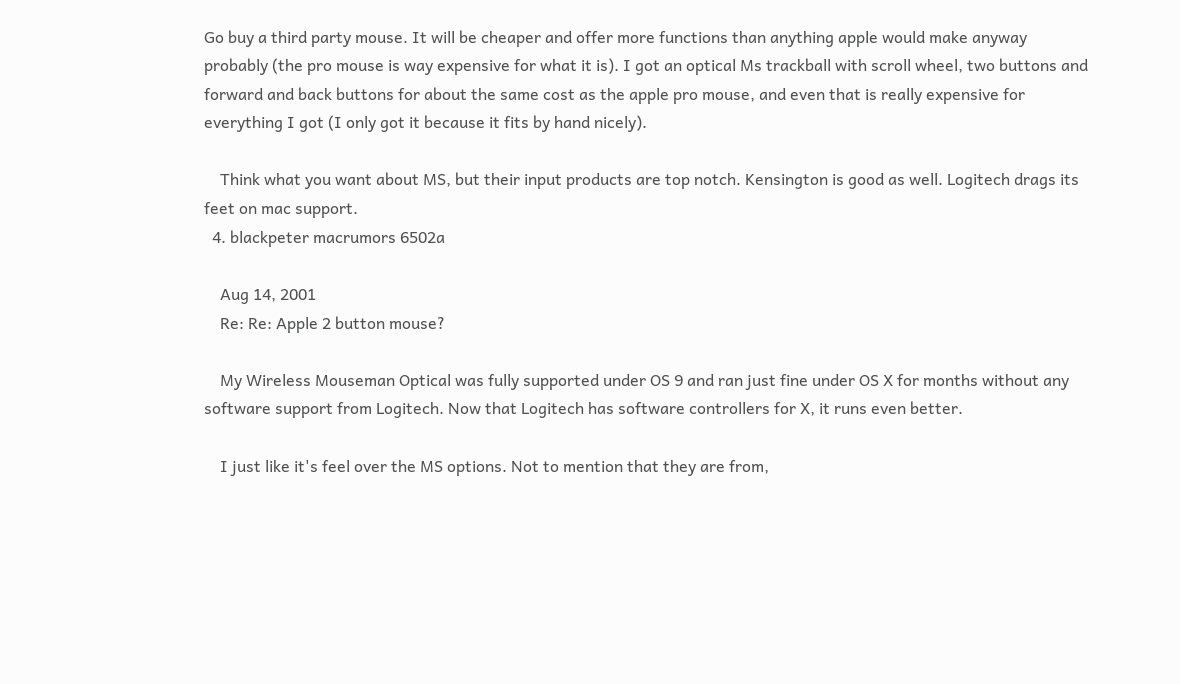Go buy a third party mouse. It will be cheaper and offer more functions than anything apple would make anyway probably (the pro mouse is way expensive for what it is). I got an optical Ms trackball with scroll wheel, two buttons and forward and back buttons for about the same cost as the apple pro mouse, and even that is really expensive for everything I got (I only got it because it fits by hand nicely).

    Think what you want about MS, but their input products are top notch. Kensington is good as well. Logitech drags its feet on mac support.
  4. blackpeter macrumors 6502a

    Aug 14, 2001
    Re: Re: Apple 2 button mouse?

    My Wireless Mouseman Optical was fully supported under OS 9 and ran just fine under OS X for months without any software support from Logitech. Now that Logitech has software controllers for X, it runs even better.

    I just like it's feel over the MS options. Not to mention that they are from,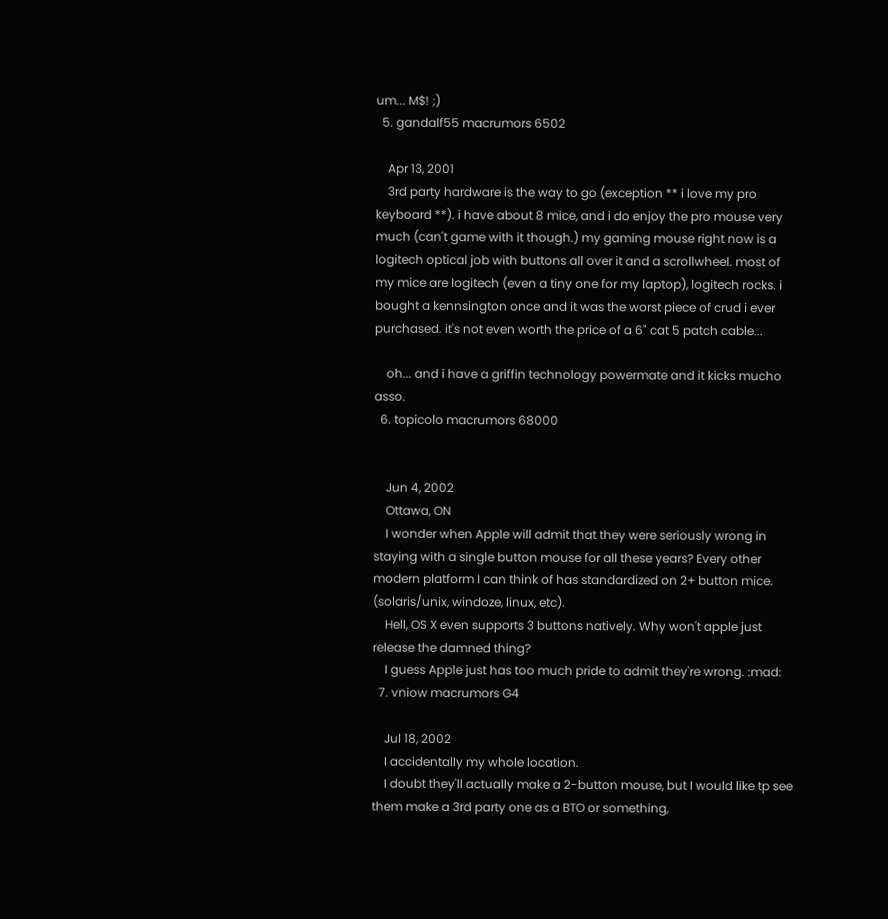um... M$! ;)
  5. gandalf55 macrumors 6502

    Apr 13, 2001
    3rd party hardware is the way to go (exception ** i love my pro keyboard **). i have about 8 mice, and i do enjoy the pro mouse very much (can't game with it though.) my gaming mouse right now is a logitech optical job with buttons all over it and a scrollwheel. most of my mice are logitech (even a tiny one for my laptop), logitech rocks. i bought a kennsington once and it was the worst piece of crud i ever purchased. it's not even worth the price of a 6" cat 5 patch cable...

    oh... and i have a griffin technology powermate and it kicks mucho asso.
  6. topicolo macrumors 68000


    Jun 4, 2002
    Ottawa, ON
    I wonder when Apple will admit that they were seriously wrong in staying with a single button mouse for all these years? Every other modern platform I can think of has standardized on 2+ button mice. (solaris/unix, windoze, linux, etc).
    Hell, OS X even supports 3 buttons natively. Why won't apple just release the damned thing?
    I guess Apple just has too much pride to admit they're wrong. :mad:
  7. vniow macrumors G4

    Jul 18, 2002
    I accidentally my whole location.
    I doubt they'll actually make a 2-button mouse, but I would like tp see them make a 3rd party one as a BTO or something,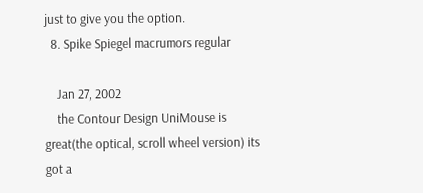just to give you the option.
  8. Spike Spiegel macrumors regular

    Jan 27, 2002
    the Contour Design UniMouse is great(the optical, scroll wheel version) its got a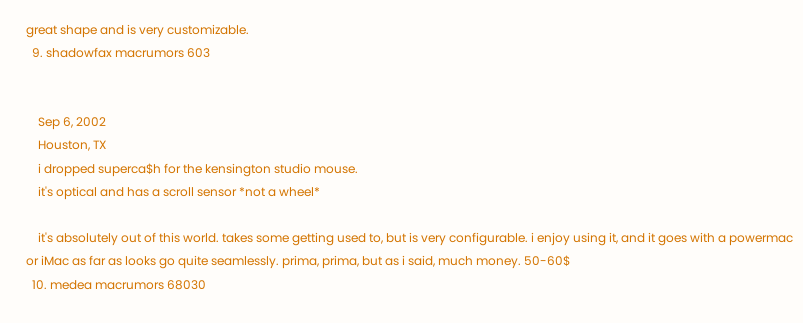great shape and is very customizable.
  9. shadowfax macrumors 603


    Sep 6, 2002
    Houston, TX
    i dropped superca$h for the kensington studio mouse.
    it's optical and has a scroll sensor *not a wheel*

    it's absolutely out of this world. takes some getting used to, but is very configurable. i enjoy using it, and it goes with a powermac or iMac as far as looks go quite seamlessly. prima, prima, but as i said, much money. 50-60$
  10. medea macrumors 68030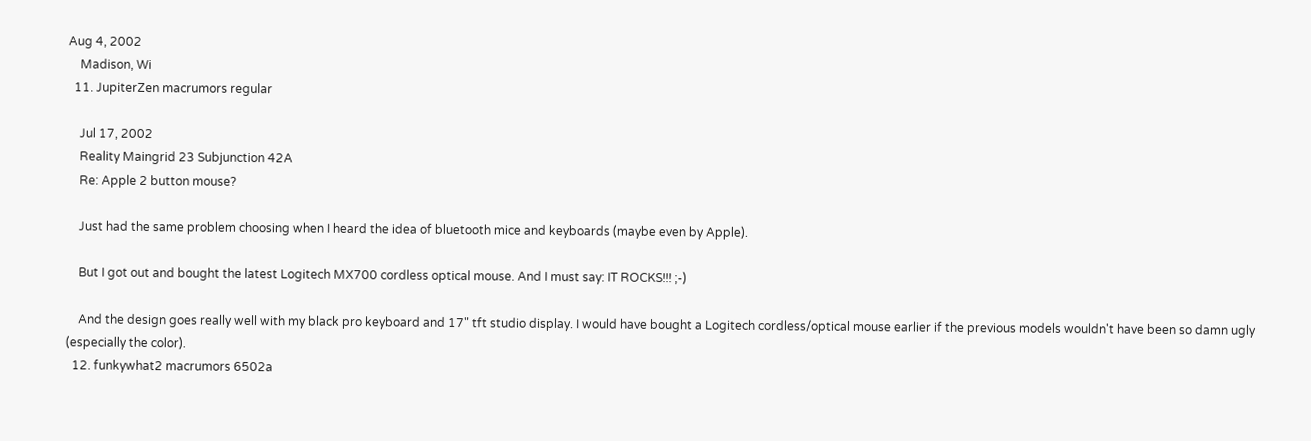Aug 4, 2002
    Madison, Wi
  11. JupiterZen macrumors regular

    Jul 17, 2002
    Reality Maingrid 23 Subjunction 42A
    Re: Apple 2 button mouse?

    Just had the same problem choosing when I heard the idea of bluetooth mice and keyboards (maybe even by Apple).

    But I got out and bought the latest Logitech MX700 cordless optical mouse. And I must say: IT ROCKS!!! ;-)

    And the design goes really well with my black pro keyboard and 17" tft studio display. I would have bought a Logitech cordless/optical mouse earlier if the previous models wouldn't have been so damn ugly (especially the color).
  12. funkywhat2 macrumors 6502a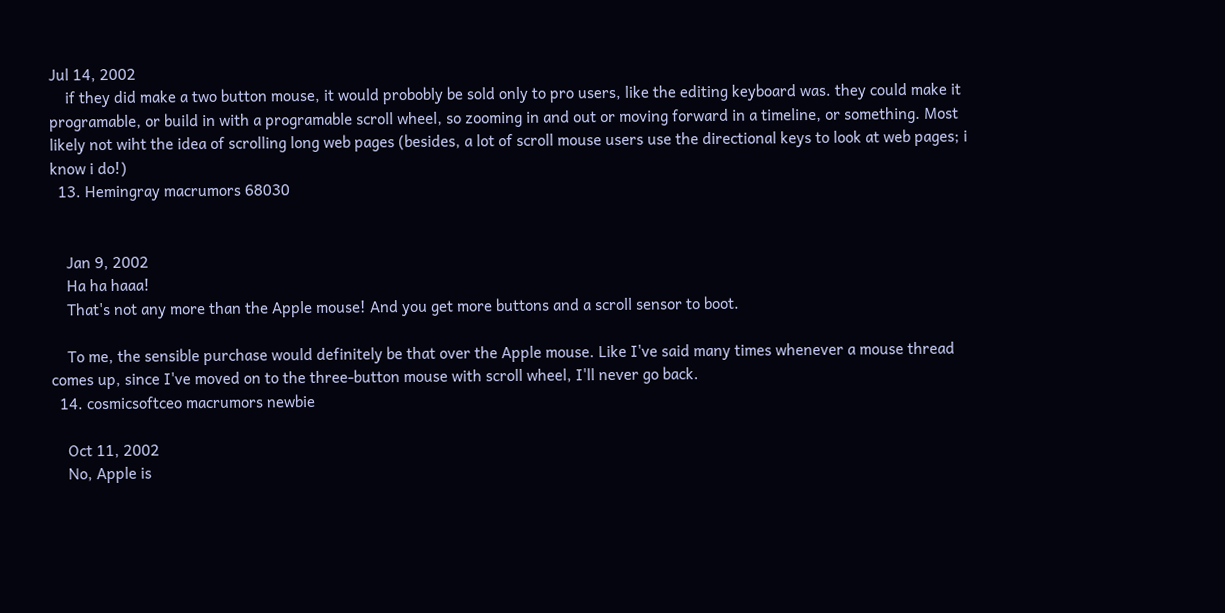Jul 14, 2002
    if they did make a two button mouse, it would probobly be sold only to pro users, like the editing keyboard was. they could make it programable, or build in with a programable scroll wheel, so zooming in and out or moving forward in a timeline, or something. Most likely not wiht the idea of scrolling long web pages (besides, a lot of scroll mouse users use the directional keys to look at web pages; i know i do!)
  13. Hemingray macrumors 68030


    Jan 9, 2002
    Ha ha haaa!
    That's not any more than the Apple mouse! And you get more buttons and a scroll sensor to boot.

    To me, the sensible purchase would definitely be that over the Apple mouse. Like I've said many times whenever a mouse thread comes up, since I've moved on to the three-button mouse with scroll wheel, I'll never go back.
  14. cosmicsoftceo macrumors newbie

    Oct 11, 2002
    No, Apple is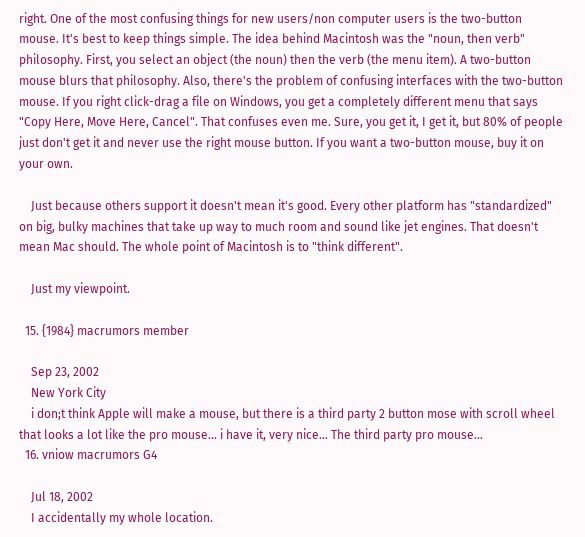right. One of the most confusing things for new users/non computer users is the two-button mouse. It's best to keep things simple. The idea behind Macintosh was the "noun, then verb" philosophy. First, you select an object (the noun) then the verb (the menu item). A two-button mouse blurs that philosophy. Also, there's the problem of confusing interfaces with the two-button mouse. If you right click-drag a file on Windows, you get a completely different menu that says "Copy Here, Move Here, Cancel". That confuses even me. Sure, you get it, I get it, but 80% of people just don't get it and never use the right mouse button. If you want a two-button mouse, buy it on your own.

    Just because others support it doesn't mean it's good. Every other platform has "standardized" on big, bulky machines that take up way to much room and sound like jet engines. That doesn't mean Mac should. The whole point of Macintosh is to "think different".

    Just my viewpoint.

  15. {1984} macrumors member

    Sep 23, 2002
    New York City
    i don;t think Apple will make a mouse, but there is a third party 2 button mose with scroll wheel that looks a lot like the pro mouse... i have it, very nice... The third party pro mouse...
  16. vniow macrumors G4

    Jul 18, 2002
    I accidentally my whole location.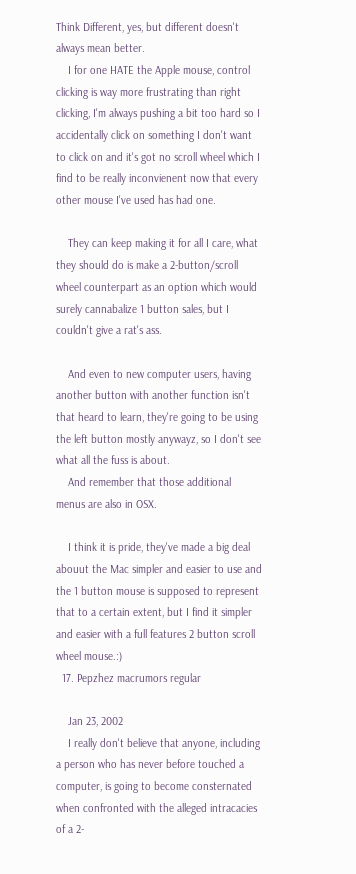Think Different, yes, but different doesn't always mean better.
    I for one HATE the Apple mouse, control clicking is way more frustrating than right clicking, I'm always pushing a bit too hard so I accidentally click on something I don't want to click on and it's got no scroll wheel which I find to be really inconvienent now that every other mouse I've used has had one.

    They can keep making it for all I care, what they should do is make a 2-button/scroll wheel counterpart as an option which would surely cannabalize 1 button sales, but I couldn't give a rat's ass.

    And even to new computer users, having another button with another function isn't that heard to learn, they're going to be using the left button mostly anywayz, so I don't see what all the fuss is about.
    And remember that those additional menus are also in OSX.

    I think it is pride, they've made a big deal abouut the Mac simpler and easier to use and the 1 button mouse is supposed to represent that to a certain extent, but I find it simpler and easier with a full features 2 button scroll wheel mouse.:)
  17. Pepzhez macrumors regular

    Jan 23, 2002
    I really don't believe that anyone, including a person who has never before touched a computer, is going to become consternated when confronted with the alleged intracacies of a 2-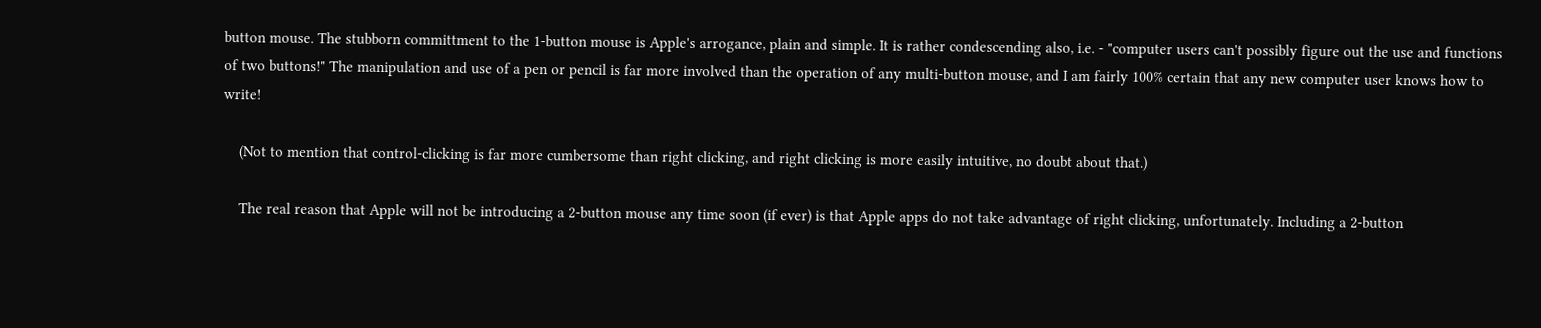button mouse. The stubborn committment to the 1-button mouse is Apple's arrogance, plain and simple. It is rather condescending also, i.e. - "computer users can't possibly figure out the use and functions of two buttons!" The manipulation and use of a pen or pencil is far more involved than the operation of any multi-button mouse, and I am fairly 100% certain that any new computer user knows how to write!

    (Not to mention that control-clicking is far more cumbersome than right clicking, and right clicking is more easily intuitive, no doubt about that.)

    The real reason that Apple will not be introducing a 2-button mouse any time soon (if ever) is that Apple apps do not take advantage of right clicking, unfortunately. Including a 2-button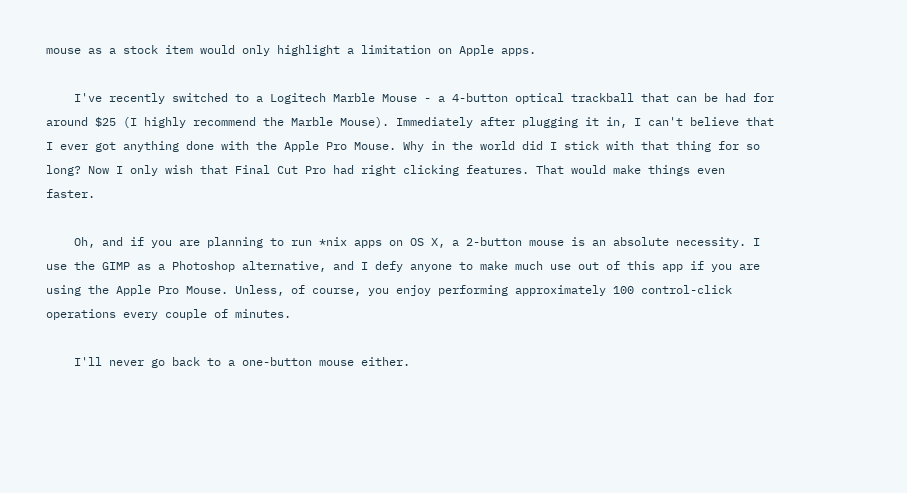mouse as a stock item would only highlight a limitation on Apple apps.

    I've recently switched to a Logitech Marble Mouse - a 4-button optical trackball that can be had for around $25 (I highly recommend the Marble Mouse). Immediately after plugging it in, I can't believe that I ever got anything done with the Apple Pro Mouse. Why in the world did I stick with that thing for so long? Now I only wish that Final Cut Pro had right clicking features. That would make things even faster.

    Oh, and if you are planning to run *nix apps on OS X, a 2-button mouse is an absolute necessity. I use the GIMP as a Photoshop alternative, and I defy anyone to make much use out of this app if you are using the Apple Pro Mouse. Unless, of course, you enjoy performing approximately 100 control-click operations every couple of minutes.

    I'll never go back to a one-button mouse either.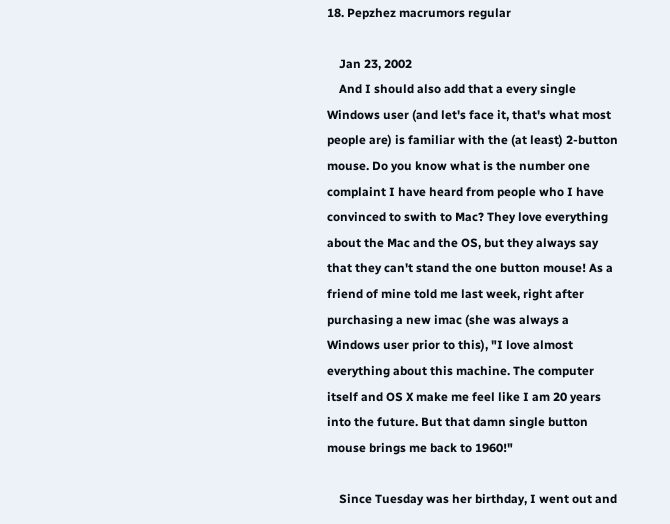18. Pepzhez macrumors regular

    Jan 23, 2002
    And I should also add that a every single Windows user (and let's face it, that's what most people are) is familiar with the (at least) 2-button mouse. Do you know what is the number one complaint I have heard from people who I have convinced to swith to Mac? They love everything about the Mac and the OS, but they always say that they can't stand the one button mouse! As a friend of mine told me last week, right after purchasing a new imac (she was always a Windows user prior to this), "I love almost everything about this machine. The computer itself and OS X make me feel like I am 20 years into the future. But that damn single button mouse brings me back to 1960!"

    Since Tuesday was her birthday, I went out and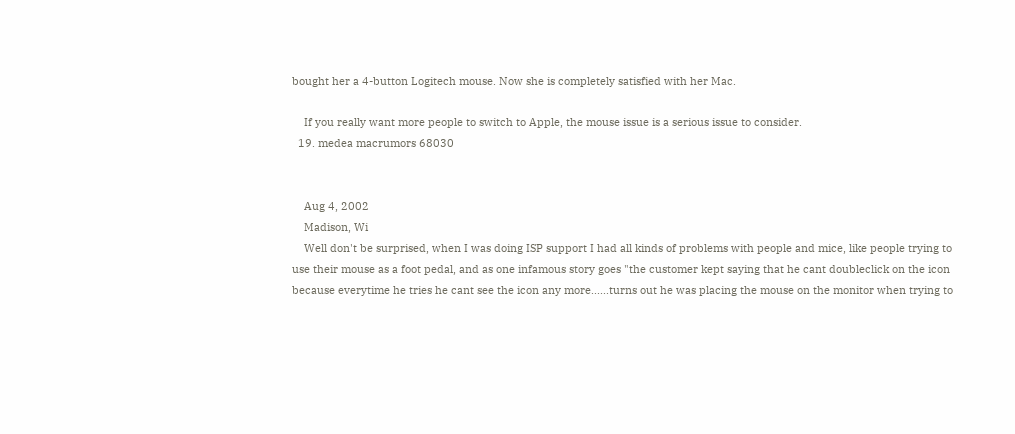bought her a 4-button Logitech mouse. Now she is completely satisfied with her Mac.

    If you really want more people to switch to Apple, the mouse issue is a serious issue to consider.
  19. medea macrumors 68030


    Aug 4, 2002
    Madison, Wi
    Well don't be surprised, when I was doing ISP support I had all kinds of problems with people and mice, like people trying to use their mouse as a foot pedal, and as one infamous story goes "the customer kept saying that he cant doubleclick on the icon because everytime he tries he cant see the icon any more......turns out he was placing the mouse on the monitor when trying to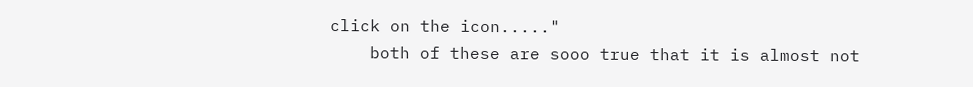click on the icon....."
    both of these are sooo true that it is almost not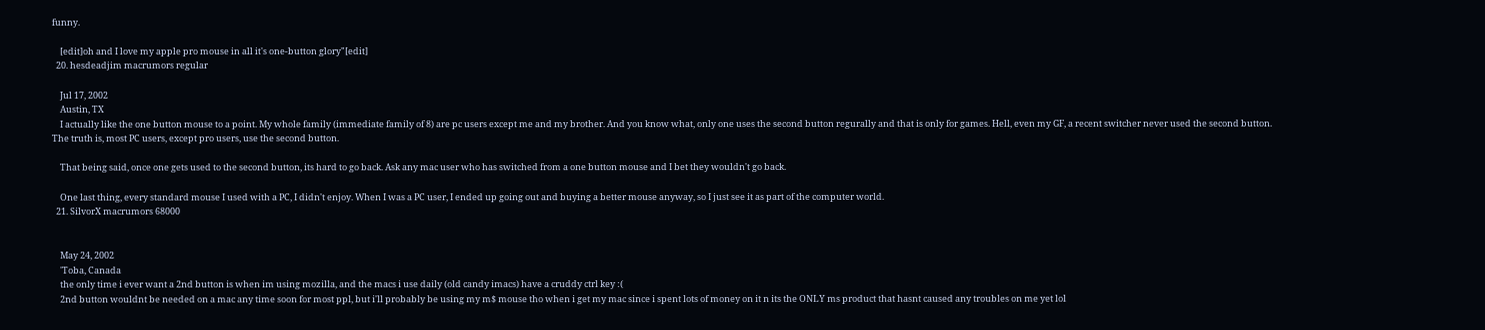funny.

    [edit]oh and I love my apple pro mouse in all it's one-button glory"[edit]
  20. hesdeadjim macrumors regular

    Jul 17, 2002
    Austin, TX
    I actually like the one button mouse to a point. My whole family (immediate family of 8) are pc users except me and my brother. And you know what, only one uses the second button regurally and that is only for games. Hell, even my GF, a recent switcher never used the second button. The truth is, most PC users, except pro users, use the second button.

    That being said, once one gets used to the second button, its hard to go back. Ask any mac user who has switched from a one button mouse and I bet they wouldn't go back.

    One last thing, every standard mouse I used with a PC, I didn't enjoy. When I was a PC user, I ended up going out and buying a better mouse anyway, so I just see it as part of the computer world.
  21. SilvorX macrumors 68000


    May 24, 2002
    'Toba, Canada
    the only time i ever want a 2nd button is when im using mozilla, and the macs i use daily (old candy imacs) have a cruddy ctrl key :(
    2nd button wouldnt be needed on a mac any time soon for most ppl, but i'll probably be using my m$ mouse tho when i get my mac since i spent lots of money on it n its the ONLY ms product that hasnt caused any troubles on me yet lol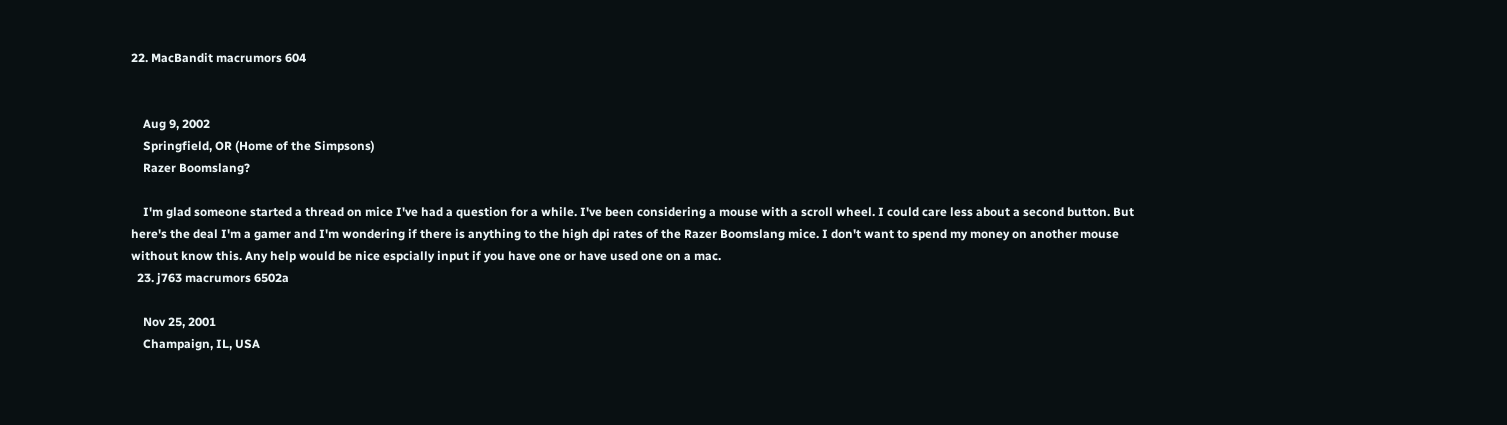22. MacBandit macrumors 604


    Aug 9, 2002
    Springfield, OR (Home of the Simpsons)
    Razer Boomslang?

    I'm glad someone started a thread on mice I've had a question for a while. I've been considering a mouse with a scroll wheel. I could care less about a second button. But here's the deal I'm a gamer and I'm wondering if there is anything to the high dpi rates of the Razer Boomslang mice. I don't want to spend my money on another mouse without know this. Any help would be nice espcially input if you have one or have used one on a mac.
  23. j763 macrumors 6502a

    Nov 25, 2001
    Champaign, IL, USA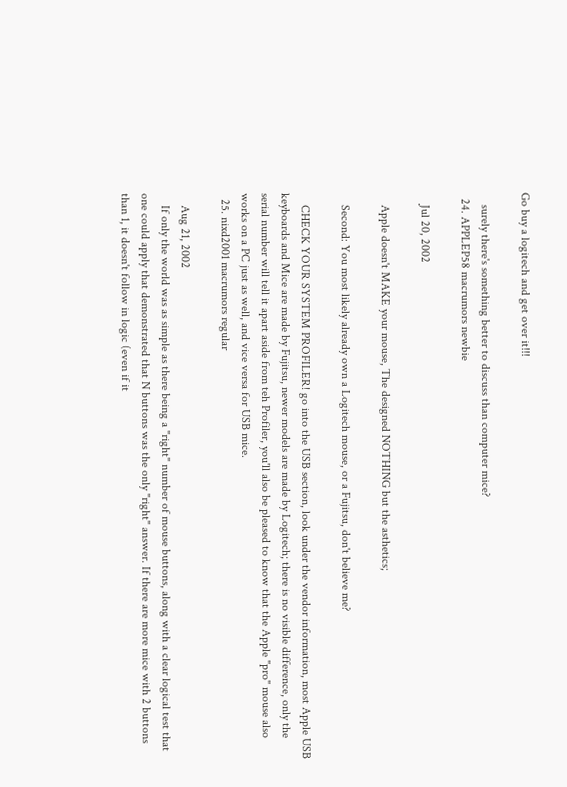Go buy a logitech and get over it!!!

    surely there's something better to discuss than computer mice?
  24. APPLEP58 macrumors newbie

    Jul 20, 2002

    Apple doesn't MAKE your mouse, The designed NOTHING but the asthetics;

    Second: You most likely already own a Logitech mouse, or a Fujitsu, don't believe me?

    CHECK YOUR SYSTEM PROFILER! go into the USB section, look under the vendor information, most Apple USB keyboards and Mice are made by Fujitsu, newer models are made by Logitech; there is no visible difference, only the serial number will tell it apart aside from teh Profiler, you'll also be pleased to know that the Apple "pro" mouse also works on a PC just as well, and vice versa for USB mice.
  25. nixd2001 macrumors regular

    Aug 21, 2002
    If only the world was as simple as there being a "right" number of mouse buttons, along with a clear logical test that one could apply that demonstrated that N buttons was the only "right" answer. If there are more mice with 2 buttons than 1, it doesn't follow in logic (even if it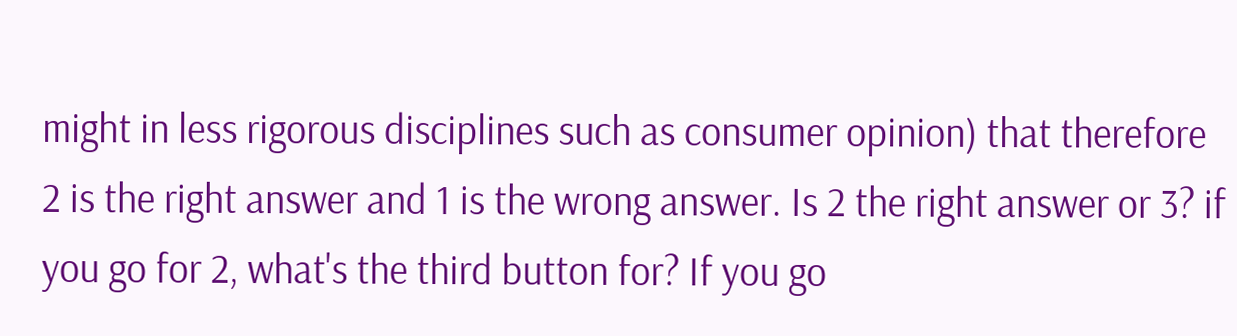might in less rigorous disciplines such as consumer opinion) that therefore 2 is the right answer and 1 is the wrong answer. Is 2 the right answer or 3? if you go for 2, what's the third button for? If you go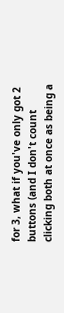for 3, what if you've only got 2 buttons (and I don't count clicking both at once as being a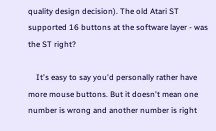quality design decision). The old Atari ST supported 16 buttons at the software layer - was the ST right?

    It's easy to say you'd personally rather have more mouse buttons. But it doesn't mean one number is wrong and another number is right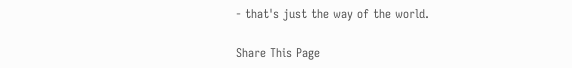- that's just the way of the world.

Share This Page